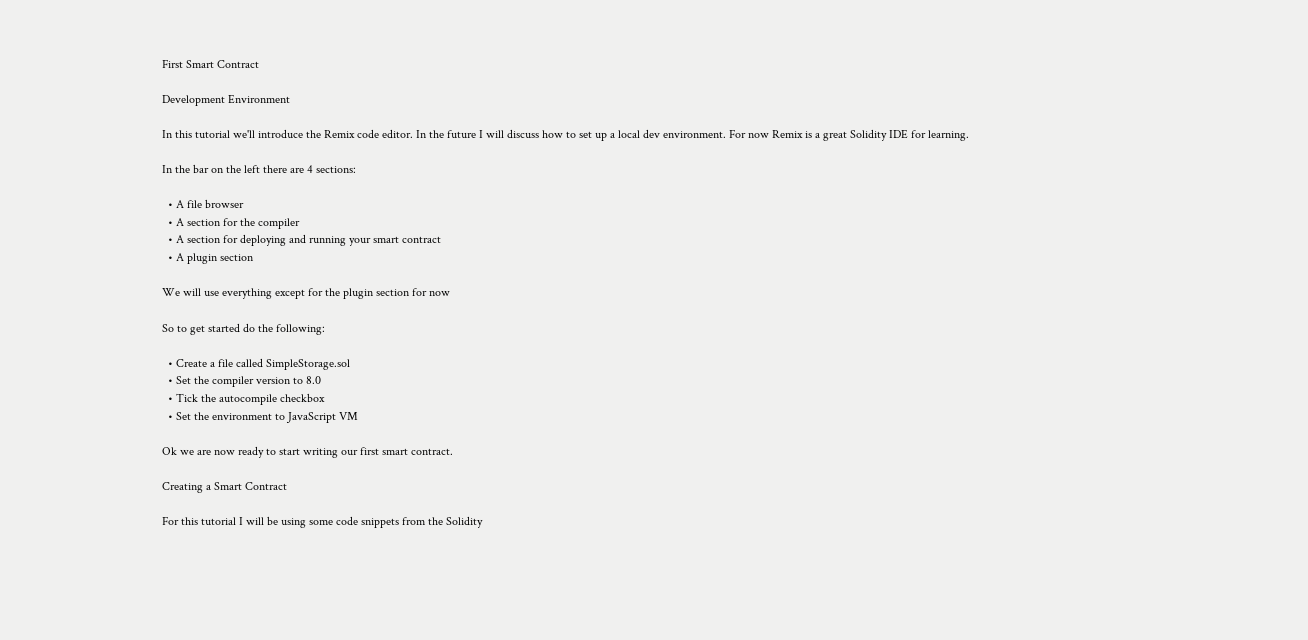First Smart Contract

Development Environment

In this tutorial we'll introduce the Remix code editor. In the future I will discuss how to set up a local dev environment. For now Remix is a great Solidity IDE for learning.

In the bar on the left there are 4 sections:

  • A file browser
  • A section for the compiler
  • A section for deploying and running your smart contract
  • A plugin section

We will use everything except for the plugin section for now

So to get started do the following:

  • Create a file called SimpleStorage.sol
  • Set the compiler version to 8.0
  • Tick the autocompile checkbox
  • Set the environment to JavaScript VM

Ok we are now ready to start writing our first smart contract.

Creating a Smart Contract

For this tutorial I will be using some code snippets from the Solidity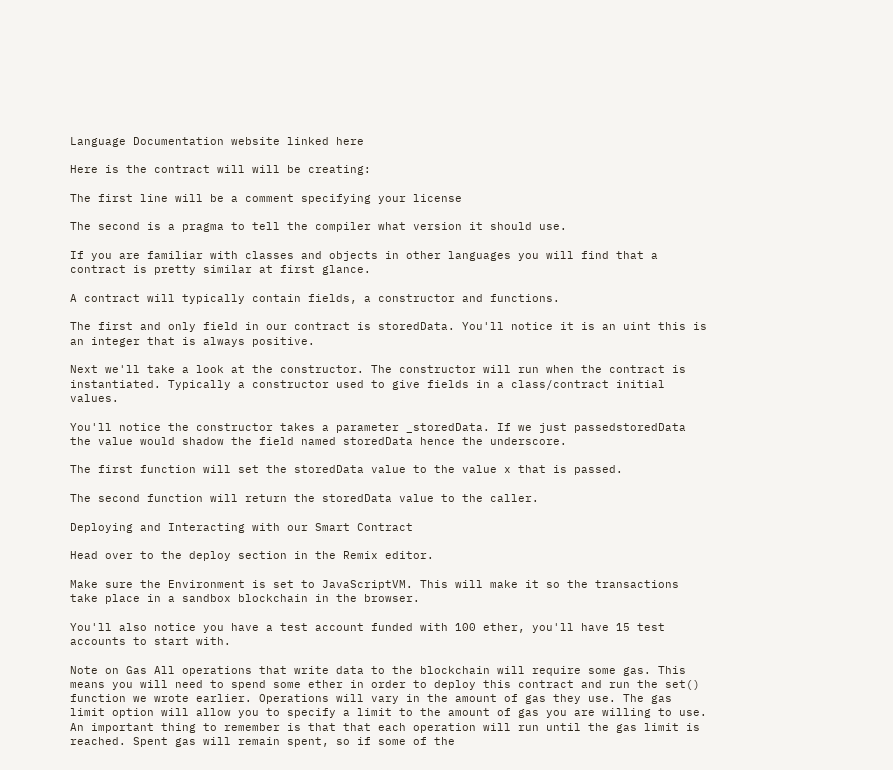Language Documentation website linked here

Here is the contract will will be creating:

The first line will be a comment specifying your license

The second is a pragma to tell the compiler what version it should use.

If you are familiar with classes and objects in other languages you will find that a contract is pretty similar at first glance.

A contract will typically contain fields, a constructor and functions.

The first and only field in our contract is storedData. You'll notice it is an uint this is an integer that is always positive.

Next we'll take a look at the constructor. The constructor will run when the contract is instantiated. Typically a constructor used to give fields in a class/contract initial values.

You'll notice the constructor takes a parameter _storedData. If we just passedstoredData the value would shadow the field named storedData hence the underscore.

The first function will set the storedData value to the value x that is passed.

The second function will return the storedData value to the caller.

Deploying and Interacting with our Smart Contract

Head over to the deploy section in the Remix editor.

Make sure the Environment is set to JavaScriptVM. This will make it so the transactions take place in a sandbox blockchain in the browser.

You'll also notice you have a test account funded with 100 ether, you'll have 15 test accounts to start with.

Note on Gas All operations that write data to the blockchain will require some gas. This means you will need to spend some ether in order to deploy this contract and run the set() function we wrote earlier. Operations will vary in the amount of gas they use. The gas limit option will allow you to specify a limit to the amount of gas you are willing to use. An important thing to remember is that that each operation will run until the gas limit is reached. Spent gas will remain spent, so if some of the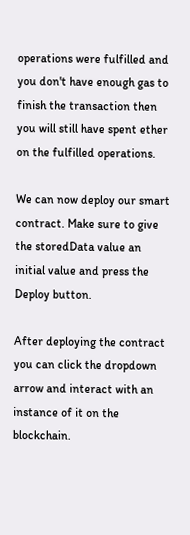operations were fulfilled and you don't have enough gas to finish the transaction then you will still have spent ether on the fulfilled operations.

We can now deploy our smart contract. Make sure to give the storedData value an initial value and press the Deploy button.

After deploying the contract you can click the dropdown arrow and interact with an instance of it on the blockchain.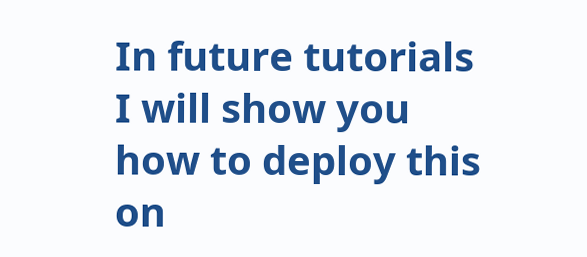In future tutorials I will show you how to deploy this on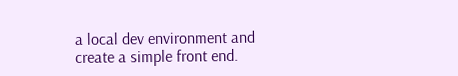a local dev environment and create a simple front end.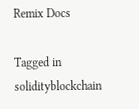Remix Docs

Tagged in solidityblockchain